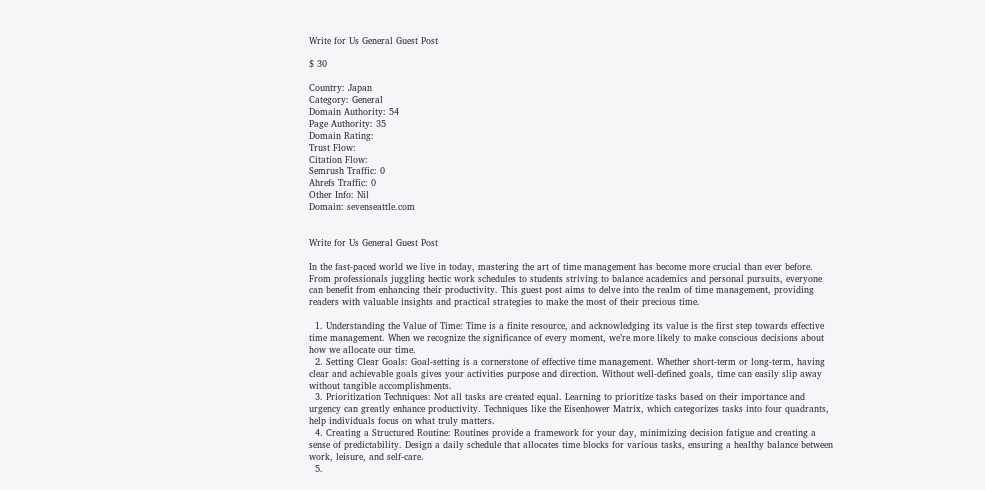Write for Us General Guest Post

$ 30

Country: Japan
Category: General
Domain Authority: 54
Page Authority: 35
Domain Rating:
Trust Flow:
Citation Flow:
Semrush Traffic: 0
Ahrefs Traffic: 0
Other Info: Nil
Domain: sevenseattle.com


Write for Us General Guest Post

In the fast-paced world we live in today, mastering the art of time management has become more crucial than ever before. From professionals juggling hectic work schedules to students striving to balance academics and personal pursuits, everyone can benefit from enhancing their productivity. This guest post aims to delve into the realm of time management, providing readers with valuable insights and practical strategies to make the most of their precious time.

  1. Understanding the Value of Time: Time is a finite resource, and acknowledging its value is the first step towards effective time management. When we recognize the significance of every moment, we’re more likely to make conscious decisions about how we allocate our time.
  2. Setting Clear Goals: Goal-setting is a cornerstone of effective time management. Whether short-term or long-term, having clear and achievable goals gives your activities purpose and direction. Without well-defined goals, time can easily slip away without tangible accomplishments.
  3. Prioritization Techniques: Not all tasks are created equal. Learning to prioritize tasks based on their importance and urgency can greatly enhance productivity. Techniques like the Eisenhower Matrix, which categorizes tasks into four quadrants, help individuals focus on what truly matters.
  4. Creating a Structured Routine: Routines provide a framework for your day, minimizing decision fatigue and creating a sense of predictability. Design a daily schedule that allocates time blocks for various tasks, ensuring a healthy balance between work, leisure, and self-care.
  5.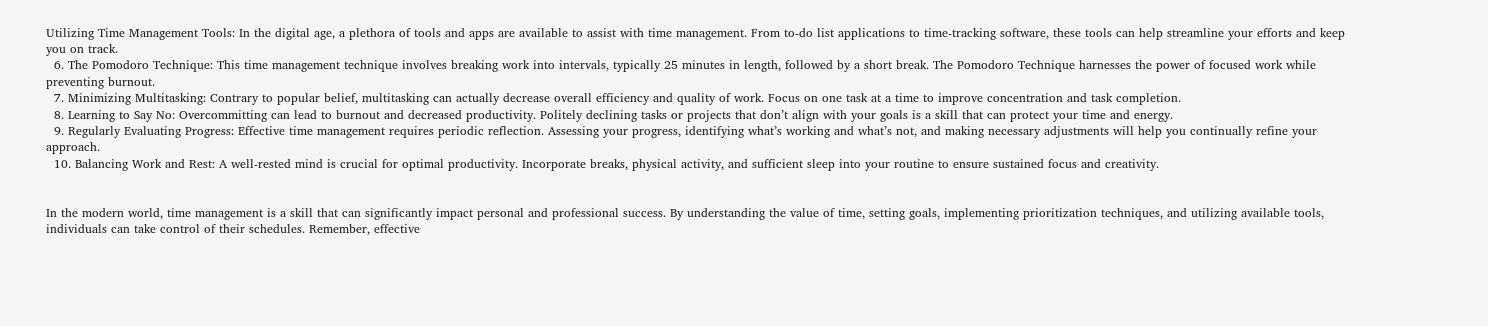Utilizing Time Management Tools: In the digital age, a plethora of tools and apps are available to assist with time management. From to-do list applications to time-tracking software, these tools can help streamline your efforts and keep you on track.
  6. The Pomodoro Technique: This time management technique involves breaking work into intervals, typically 25 minutes in length, followed by a short break. The Pomodoro Technique harnesses the power of focused work while preventing burnout.
  7. Minimizing Multitasking: Contrary to popular belief, multitasking can actually decrease overall efficiency and quality of work. Focus on one task at a time to improve concentration and task completion.
  8. Learning to Say No: Overcommitting can lead to burnout and decreased productivity. Politely declining tasks or projects that don’t align with your goals is a skill that can protect your time and energy.
  9. Regularly Evaluating Progress: Effective time management requires periodic reflection. Assessing your progress, identifying what’s working and what’s not, and making necessary adjustments will help you continually refine your approach.
  10. Balancing Work and Rest: A well-rested mind is crucial for optimal productivity. Incorporate breaks, physical activity, and sufficient sleep into your routine to ensure sustained focus and creativity.


In the modern world, time management is a skill that can significantly impact personal and professional success. By understanding the value of time, setting goals, implementing prioritization techniques, and utilizing available tools, individuals can take control of their schedules. Remember, effective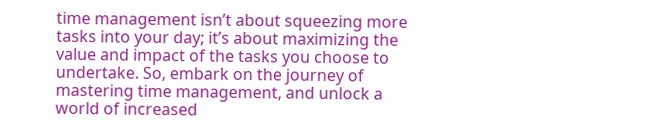time management isn’t about squeezing more tasks into your day; it’s about maximizing the value and impact of the tasks you choose to undertake. So, embark on the journey of mastering time management, and unlock a world of increased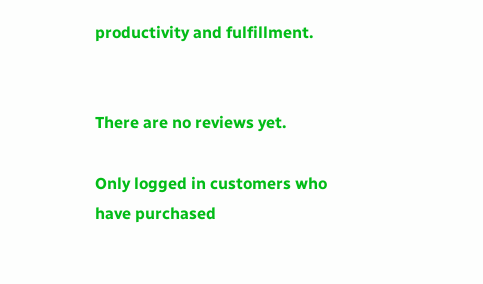productivity and fulfillment.


There are no reviews yet.

Only logged in customers who have purchased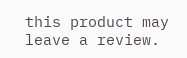this product may leave a review.